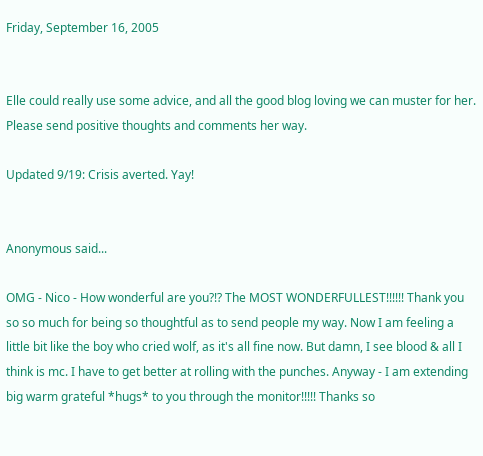Friday, September 16, 2005


Elle could really use some advice, and all the good blog loving we can muster for her. Please send positive thoughts and comments her way.

Updated 9/19: Crisis averted. Yay!


Anonymous said...

OMG - Nico - How wonderful are you?!? The MOST WONDERFULLEST!!!!!! Thank you so so much for being so thoughtful as to send people my way. Now I am feeling a little bit like the boy who cried wolf, as it's all fine now. But damn, I see blood & all I think is mc. I have to get better at rolling with the punches. Anyway - I am extending big warm grateful *hugs* to you through the monitor!!!!! Thanks so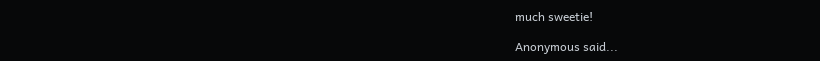much sweetie!

Anonymous said...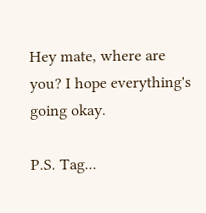Hey mate, where are you? I hope everything's going okay.

P.S. Tag...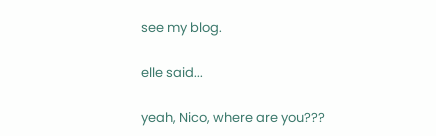see my blog.

elle said...

yeah, Nico, where are you???